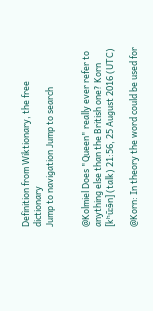Definition from Wiktionary, the free dictionary
Jump to navigation Jump to search


@Kolmiel Does "Queen" really ever refer to anything else than the British one? Korn [kʰũːɘ̃n] (talk) 21:56, 25 August 2016 (UTC)

@Korn: In theory the word could be used for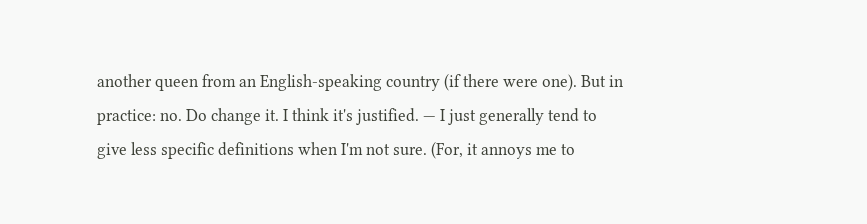another queen from an English-speaking country (if there were one). But in practice: no. Do change it. I think it's justified. — I just generally tend to give less specific definitions when I'm not sure. (For, it annoys me to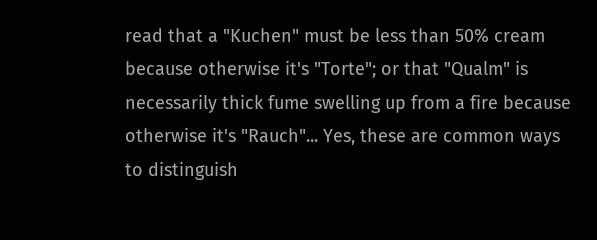read that a "Kuchen" must be less than 50% cream because otherwise it's "Torte"; or that "Qualm" is necessarily thick fume swelling up from a fire because otherwise it's "Rauch"... Yes, these are common ways to distinguish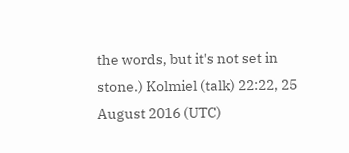the words, but it's not set in stone.) Kolmiel (talk) 22:22, 25 August 2016 (UTC)